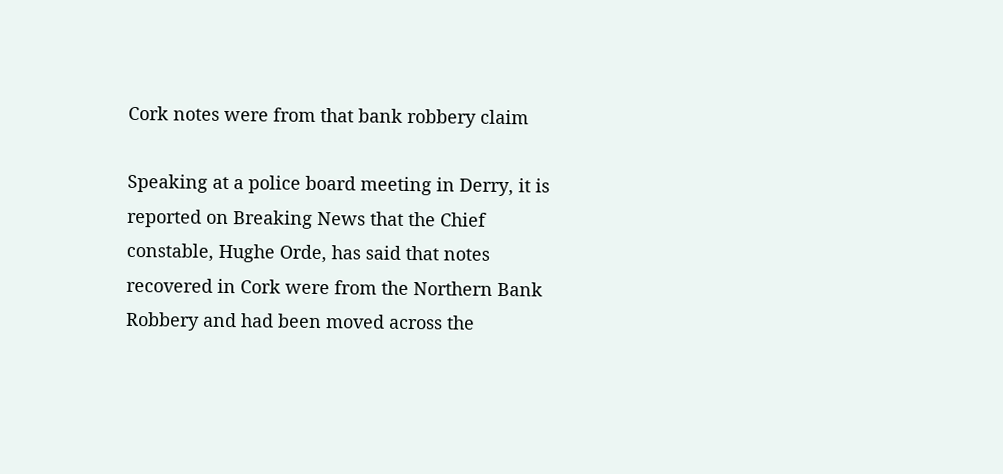Cork notes were from that bank robbery claim

Speaking at a police board meeting in Derry, it is reported on Breaking News that the Chief constable, Hughe Orde, has said that notes recovered in Cork were from the Northern Bank Robbery and had been moved across the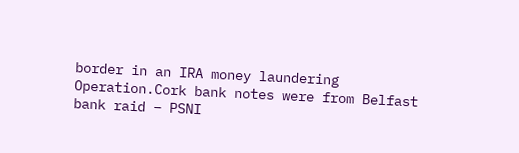border in an IRA money laundering Operation.Cork bank notes were from Belfast bank raid – PSNI